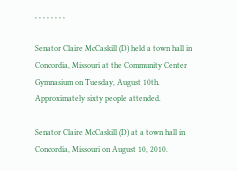, , , , , , , ,

Senator Claire McCaskill (D) held a town hall in Concordia, Missouri at the Community Center Gymnasium on Tuesday, August 10th. Approximately sixty people attended.

Senator Claire McCaskill (D) at a town hall in Concordia, Missouri on August 10, 2010.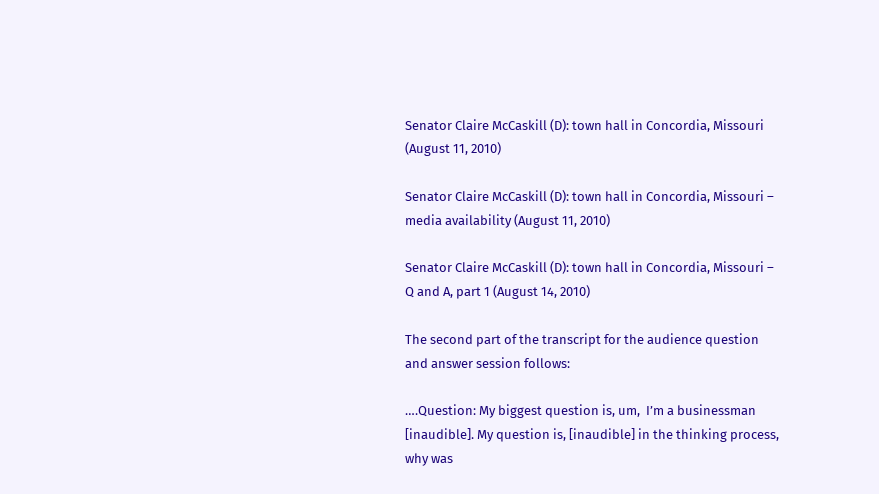Senator Claire McCaskill (D): town hall in Concordia, Missouri (August 11, 2010)

Senator Claire McCaskill (D): town hall in Concordia, Missouri – media availability (August 11, 2010)

Senator Claire McCaskill (D): town hall in Concordia, Missouri – Q and A, part 1 (August 14, 2010)

The second part of the transcript for the audience question and answer session follows:

….Question: My biggest question is, um,  I’m a businessman [inaudible]. My question is, [inaudible] in the thinking process, why was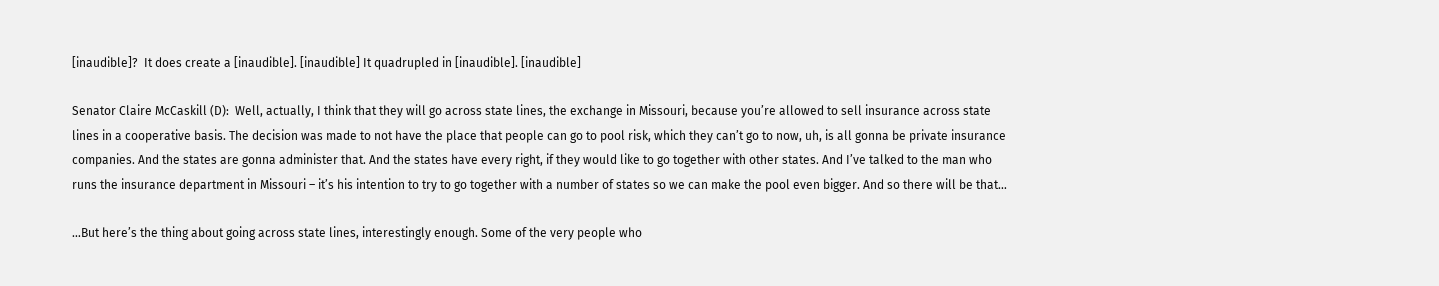[inaudible]?  It does create a [inaudible]. [inaudible] It quadrupled in [inaudible]. [inaudible]

Senator Claire McCaskill (D):  Well, actually, I think that they will go across state lines, the exchange in Missouri, because you’re allowed to sell insurance across state lines in a cooperative basis. The decision was made to not have the place that people can go to pool risk, which they can’t go to now, uh, is all gonna be private insurance companies. And the states are gonna administer that. And the states have every right, if they would like to go together with other states. And I’ve talked to the man who runs the insurance department in Missouri – it’s his intention to try to go together with a number of states so we can make the pool even bigger. And so there will be that…

…But here’s the thing about going across state lines, interestingly enough. Some of the very people who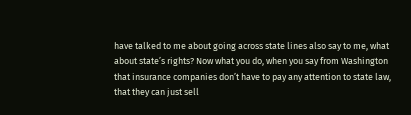have talked to me about going across state lines also say to me, what about state’s rights? Now what you do, when you say from Washington that insurance companies don’t have to pay any attention to state law, that they can just sell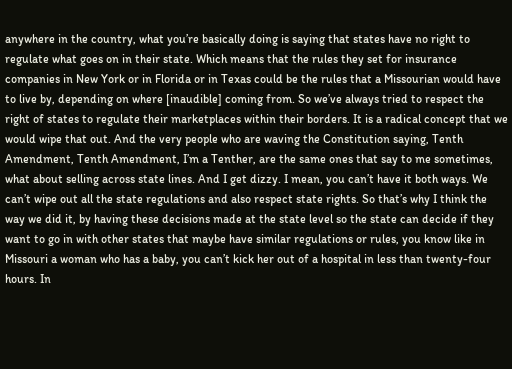anywhere in the country, what you’re basically doing is saying that states have no right to regulate what goes on in their state. Which means that the rules they set for insurance companies in New York or in Florida or in Texas could be the rules that a Missourian would have to live by, depending on where [inaudible] coming from. So we’ve always tried to respect the right of states to regulate their marketplaces within their borders. It is a radical concept that we would wipe that out. And the very people who are waving the Constitution saying, Tenth Amendment, Tenth Amendment, I’m a Tenther, are the same ones that say to me sometimes, what about selling across state lines. And I get dizzy. I mean, you can’t have it both ways. We can’t wipe out all the state regulations and also respect state rights. So that’s why I think the way we did it, by having these decisions made at the state level so the state can decide if they want to go in with other states that maybe have similar regulations or rules, you know like in Missouri a woman who has a baby, you can’t kick her out of a hospital in less than twenty-four hours. In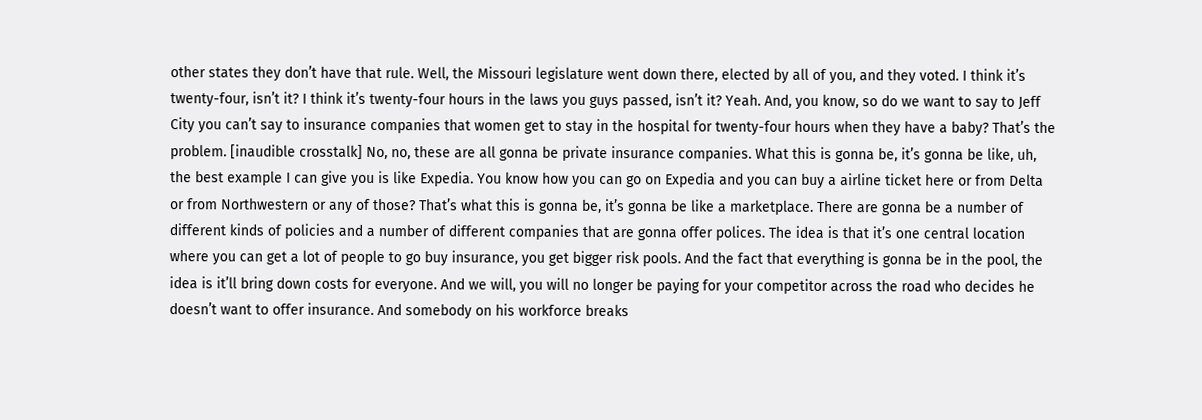other states they don’t have that rule. Well, the Missouri legislature went down there, elected by all of you, and they voted. I think it’s twenty-four, isn’t it? I think it’s twenty-four hours in the laws you guys passed, isn’t it? Yeah. And, you know, so do we want to say to Jeff City you can’t say to insurance companies that women get to stay in the hospital for twenty-four hours when they have a baby? That’s the problem. [inaudible crosstalk] No, no, these are all gonna be private insurance companies. What this is gonna be, it’s gonna be like, uh, the best example I can give you is like Expedia. You know how you can go on Expedia and you can buy a airline ticket here or from Delta or from Northwestern or any of those? That’s what this is gonna be, it’s gonna be like a marketplace. There are gonna be a number of different kinds of policies and a number of different companies that are gonna offer polices. The idea is that it’s one central location where you can get a lot of people to go buy insurance, you get bigger risk pools. And the fact that everything is gonna be in the pool, the idea is it’ll bring down costs for everyone. And we will, you will no longer be paying for your competitor across the road who decides he doesn’t want to offer insurance. And somebody on his workforce breaks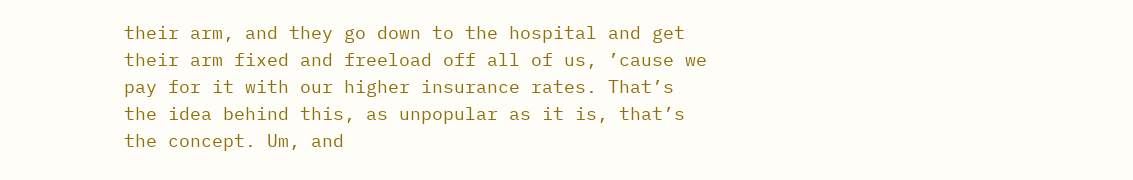their arm, and they go down to the hospital and get their arm fixed and freeload off all of us, ’cause we pay for it with our higher insurance rates. That’s the idea behind this, as unpopular as it is, that’s the concept. Um, and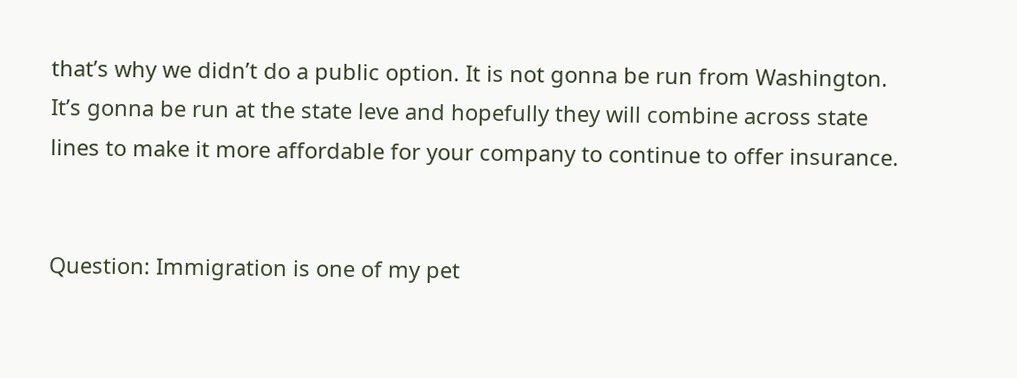that’s why we didn’t do a public option. It is not gonna be run from Washington. It’s gonna be run at the state leve and hopefully they will combine across state lines to make it more affordable for your company to continue to offer insurance.


Question: Immigration is one of my pet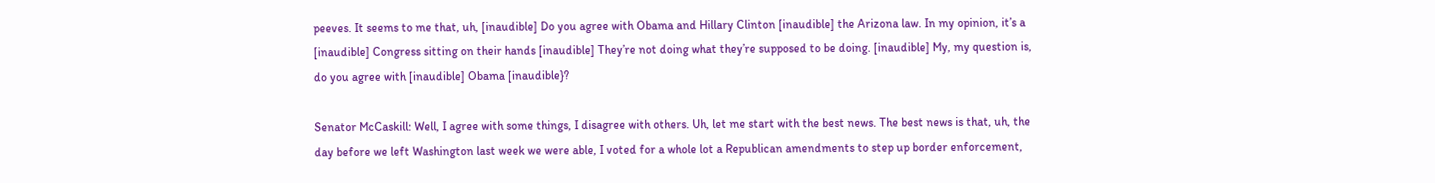peeves. It seems to me that, uh, [inaudible] Do you agree with Obama and Hillary Clinton [inaudible] the Arizona law. In my opinion, it’s a [inaudible] Congress sitting on their hands [inaudible] They’re not doing what they’re supposed to be doing. [inaudible] My, my question is, do you agree with [inaudible] Obama [inaudible}?

Senator McCaskill: Well, I agree with some things, I disagree with others. Uh, let me start with the best news. The best news is that, uh, the day before we left Washington last week we were able, I voted for a whole lot a Republican amendments to step up border enforcement,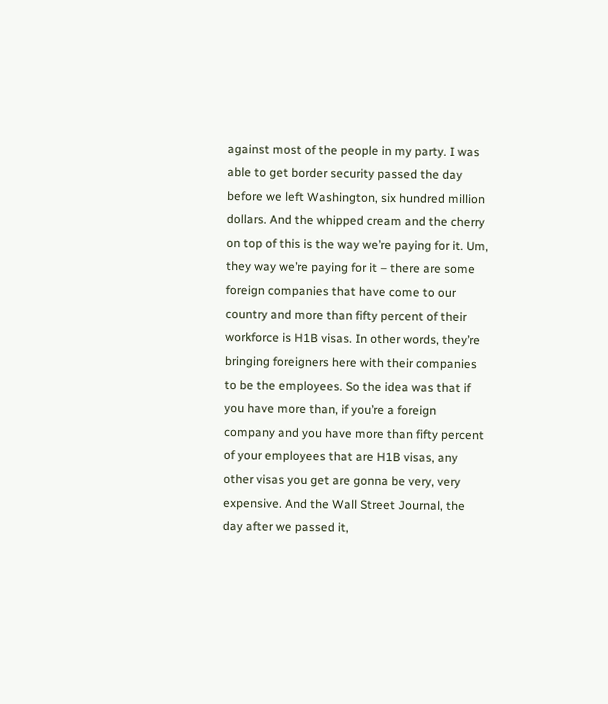against most of the people in my party. I was able to get border security passed the day before we left Washington, six hundred million dollars. And the whipped cream and the cherry on top of this is the way we’re paying for it. Um, they way we’re paying for it – there are some foreign companies that have come to our country and more than fifty percent of their workforce is H1B visas. In other words, they’re bringing foreigners here with their companies to be the employees. So the idea was that if you have more than, if you’re a foreign company and you have more than fifty percent of your employees that are H1B visas, any other visas you get are gonna be very, very expensive. And the Wall Street Journal, the day after we passed it,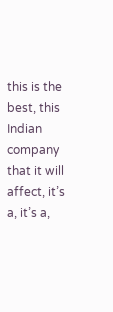this is the best, this Indian company that it will affect, it’s a, it’s a,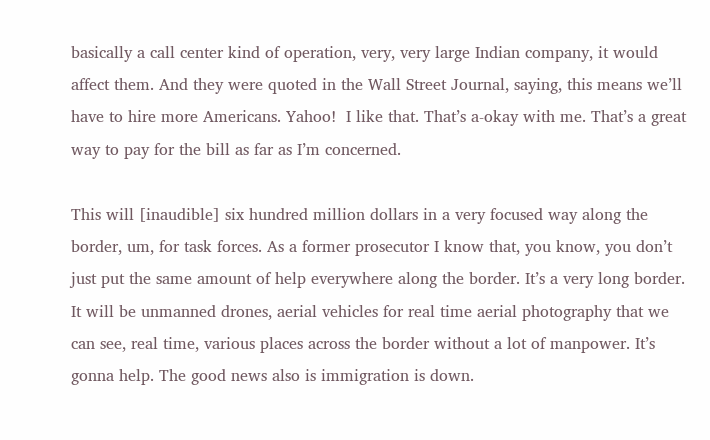basically a call center kind of operation, very, very large Indian company, it would affect them. And they were quoted in the Wall Street Journal, saying, this means we’ll have to hire more Americans. Yahoo!  I like that. That’s a-okay with me. That’s a great way to pay for the bill as far as I’m concerned.

This will [inaudible] six hundred million dollars in a very focused way along the border, um, for task forces. As a former prosecutor I know that, you know, you don’t just put the same amount of help everywhere along the border. It’s a very long border. It will be unmanned drones, aerial vehicles for real time aerial photography that we can see, real time, various places across the border without a lot of manpower. It’s gonna help. The good news also is immigration is down.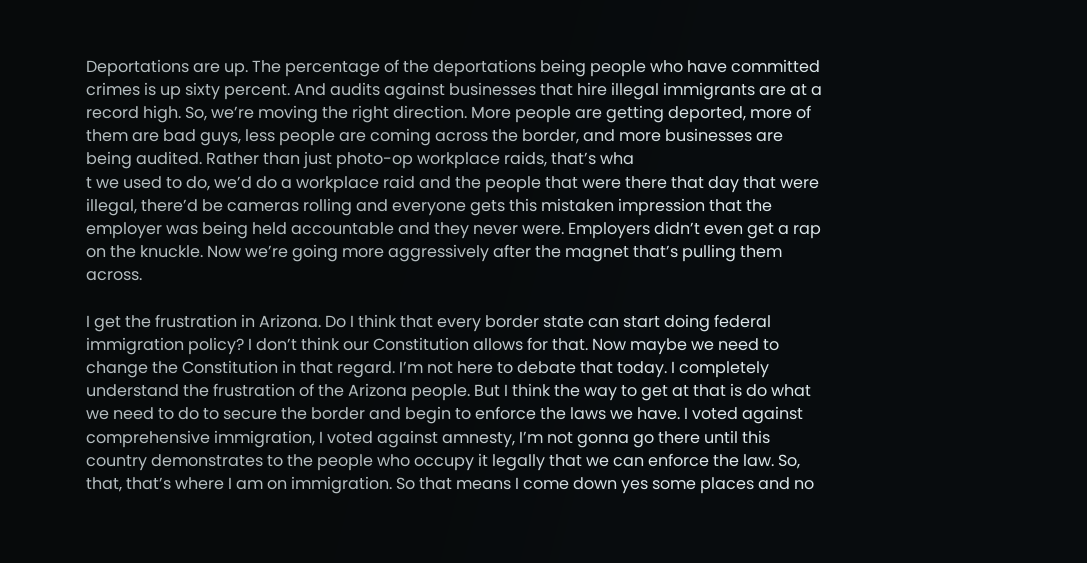Deportations are up. The percentage of the deportations being people who have committed crimes is up sixty percent. And audits against businesses that hire illegal immigrants are at a record high. So, we’re moving the right direction. More people are getting deported, more of them are bad guys, less people are coming across the border, and more businesses are being audited. Rather than just photo-op workplace raids, that’s wha
t we used to do, we’d do a workplace raid and the people that were there that day that were illegal, there’d be cameras rolling and everyone gets this mistaken impression that the employer was being held accountable and they never were. Employers didn’t even get a rap on the knuckle. Now we’re going more aggressively after the magnet that’s pulling them across.

I get the frustration in Arizona. Do I think that every border state can start doing federal immigration policy? I don’t think our Constitution allows for that. Now maybe we need to change the Constitution in that regard. I’m not here to debate that today. I completely understand the frustration of the Arizona people. But I think the way to get at that is do what we need to do to secure the border and begin to enforce the laws we have. I voted against comprehensive immigration, I voted against amnesty, I’m not gonna go there until this country demonstrates to the people who occupy it legally that we can enforce the law. So, that, that’s where I am on immigration. So that means I come down yes some places and no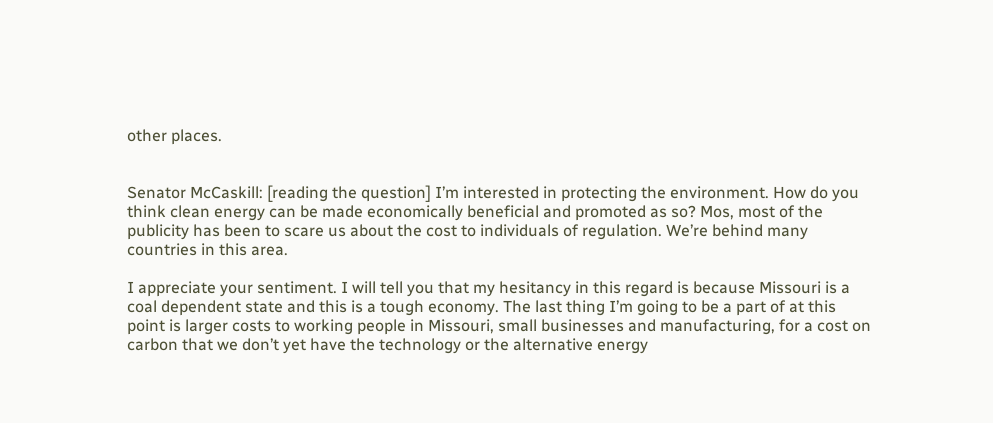other places.


Senator McCaskill: [reading the question] I’m interested in protecting the environment. How do you think clean energy can be made economically beneficial and promoted as so? Mos, most of the publicity has been to scare us about the cost to individuals of regulation. We’re behind many countries in this area.

I appreciate your sentiment. I will tell you that my hesitancy in this regard is because Missouri is a coal dependent state and this is a tough economy. The last thing I’m going to be a part of at this point is larger costs to working people in Missouri, small businesses and manufacturing, for a cost on carbon that we don’t yet have the technology or the alternative energy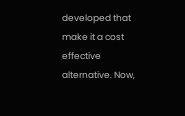developed that make it a cost effective alternative. Now,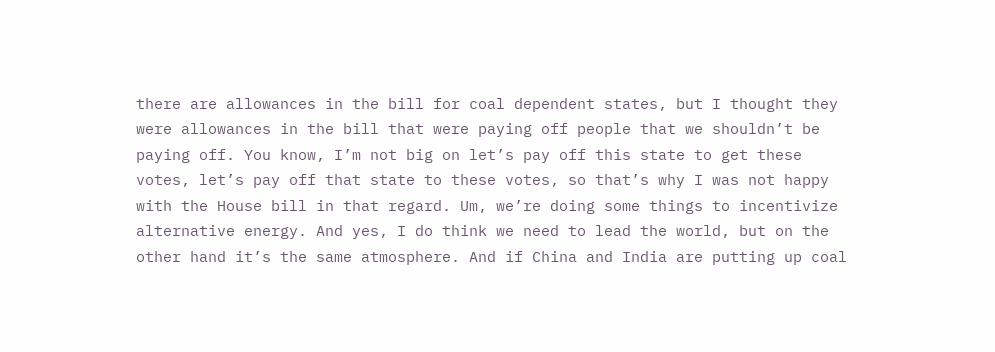there are allowances in the bill for coal dependent states, but I thought they were allowances in the bill that were paying off people that we shouldn’t be paying off. You know, I’m not big on let’s pay off this state to get these votes, let’s pay off that state to these votes, so that’s why I was not happy with the House bill in that regard. Um, we’re doing some things to incentivize alternative energy. And yes, I do think we need to lead the world, but on the other hand it’s the same atmosphere. And if China and India are putting up coal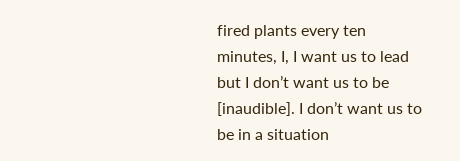fired plants every ten minutes, I, I want us to lead but I don’t want us to be [inaudible]. I don’t want us to be in a situation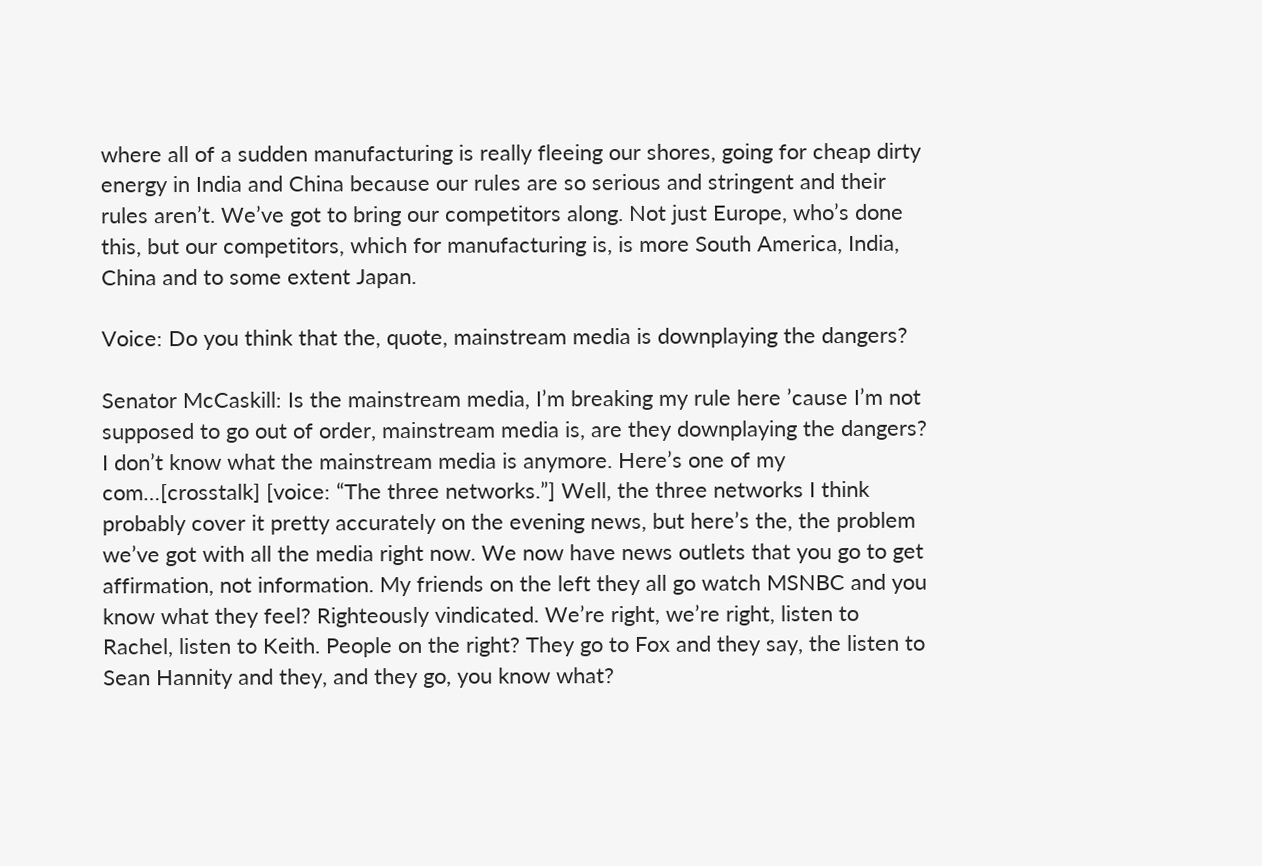where all of a sudden manufacturing is really fleeing our shores, going for cheap dirty energy in India and China because our rules are so serious and stringent and their rules aren’t. We’ve got to bring our competitors along. Not just Europe, who’s done this, but our competitors, which for manufacturing is, is more South America, India, China and to some extent Japan.

Voice: Do you think that the, quote, mainstream media is downplaying the dangers?

Senator McCaskill: Is the mainstream media, I’m breaking my rule here ’cause I’m not supposed to go out of order, mainstream media is, are they downplaying the dangers? I don’t know what the mainstream media is anymore. Here’s one of my com…[crosstalk] [voice: “The three networks.”] Well, the three networks I think probably cover it pretty accurately on the evening news, but here’s the, the problem we’ve got with all the media right now. We now have news outlets that you go to get affirmation, not information. My friends on the left they all go watch MSNBC and you know what they feel? Righteously vindicated. We’re right, we’re right, listen to Rachel, listen to Keith. People on the right? They go to Fox and they say, the listen to Sean Hannity and they, and they go, you know what?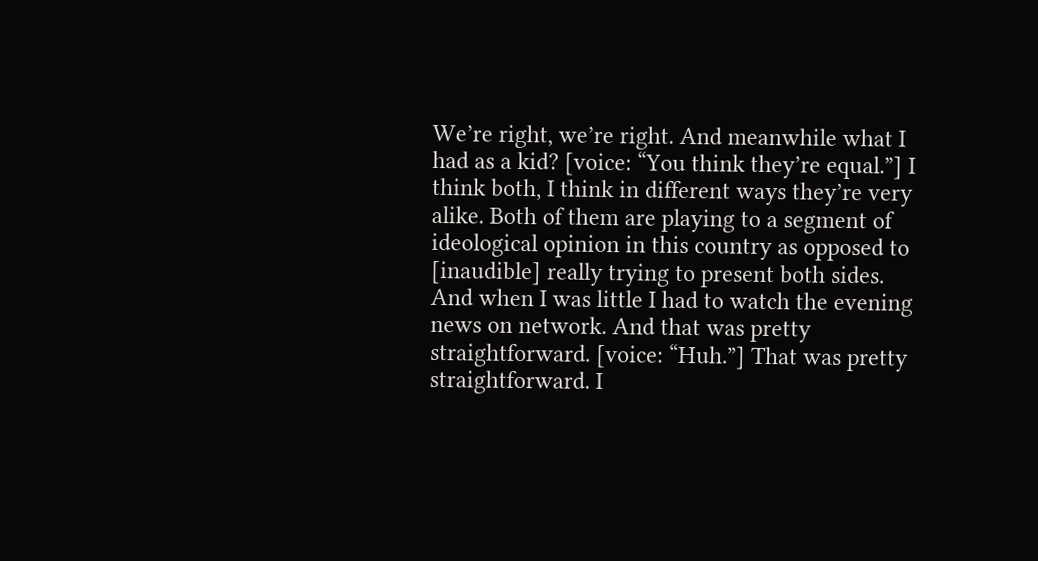We’re right, we’re right. And meanwhile what I had as a kid? [voice: “You think they’re equal.”] I think both, I think in different ways they’re very alike. Both of them are playing to a segment of ideological opinion in this country as opposed to [inaudible] really trying to present both sides. And when I was little I had to watch the evening news on network. And that was pretty straightforward. [voice: “Huh.”] That was pretty straightforward. I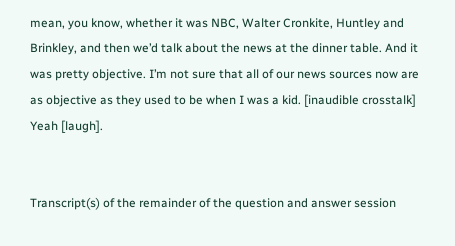mean, you know, whether it was NBC, Walter Cronkite, Huntley and Brinkley, and then we’d talk about the news at the dinner table. And it was pretty objective. I’m not sure that all of our news sources now are as objective as they used to be when I was a kid. [inaudible crosstalk] Yeah [laugh].


Transcript(s) of the remainder of the question and answer session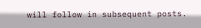will follow in subsequent posts.